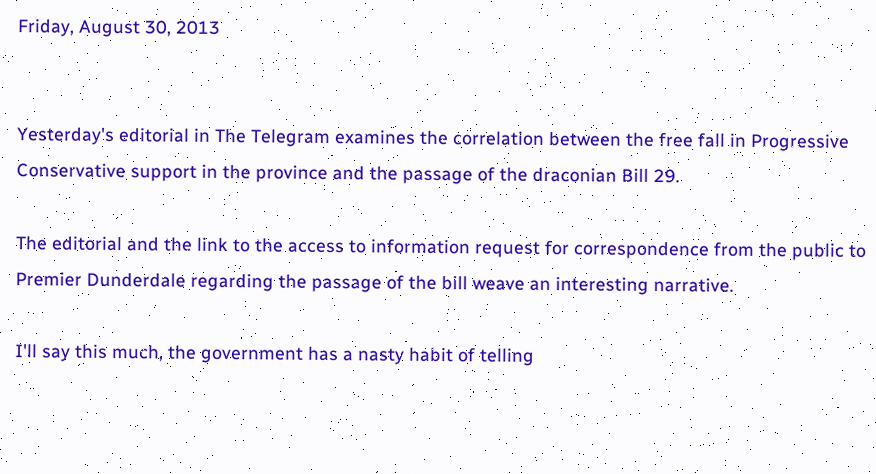Friday, August 30, 2013


Yesterday's editorial in The Telegram examines the correlation between the free fall in Progressive Conservative support in the province and the passage of the draconian Bill 29.

The editorial and the link to the access to information request for correspondence from the public to Premier Dunderdale regarding the passage of the bill weave an interesting narrative.

I'll say this much, the government has a nasty habit of telling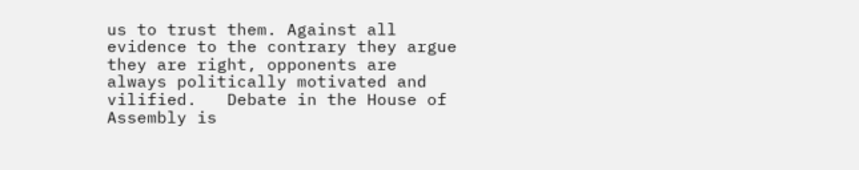us to trust them. Against all evidence to the contrary they argue they are right, opponents are always politically motivated and vilified.   Debate in the House of Assembly is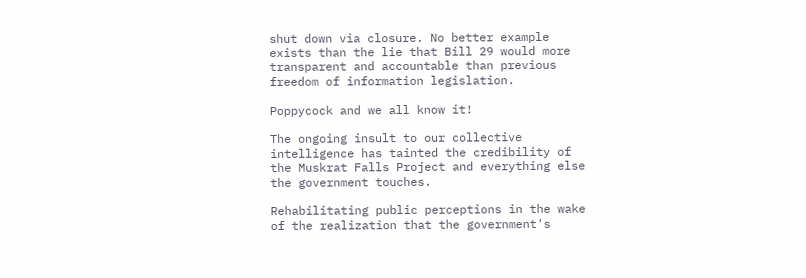shut down via closure. No better example exists than the lie that Bill 29 would more transparent and accountable than previous freedom of information legislation.

Poppycock and we all know it!

The ongoing insult to our collective intelligence has tainted the credibility of the Muskrat Falls Project and everything else the government touches.

Rehabilitating public perceptions in the wake of the realization that the government's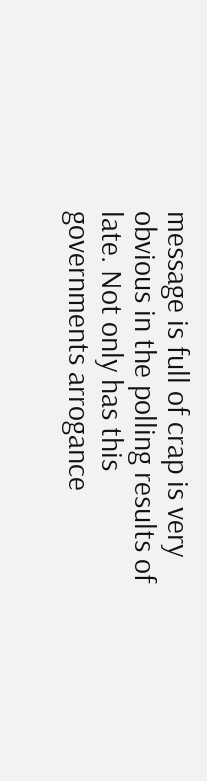message is full of crap is very obvious in the polling results of late. Not only has this governments arrogance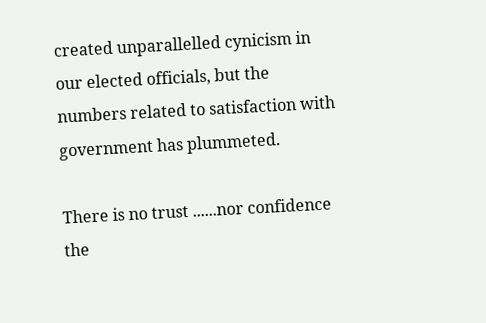created unparallelled cynicism in our elected officials, but the numbers related to satisfaction with government has plummeted.

There is no trust ......nor confidence the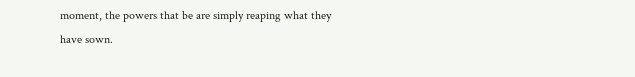moment, the powers that be are simply reaping what they have sown.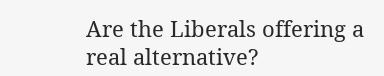Are the Liberals offering a real alternative?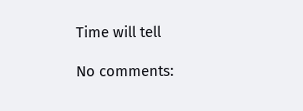Time will tell

No comments: